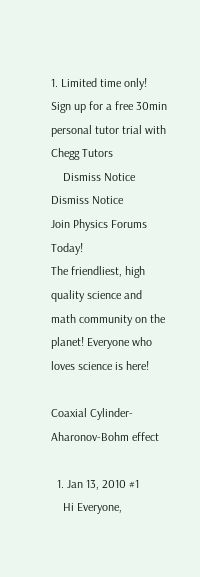1. Limited time only! Sign up for a free 30min personal tutor trial with Chegg Tutors
    Dismiss Notice
Dismiss Notice
Join Physics Forums Today!
The friendliest, high quality science and math community on the planet! Everyone who loves science is here!

Coaxial Cylinder-Aharonov-Bohm effect

  1. Jan 13, 2010 #1
    Hi Everyone,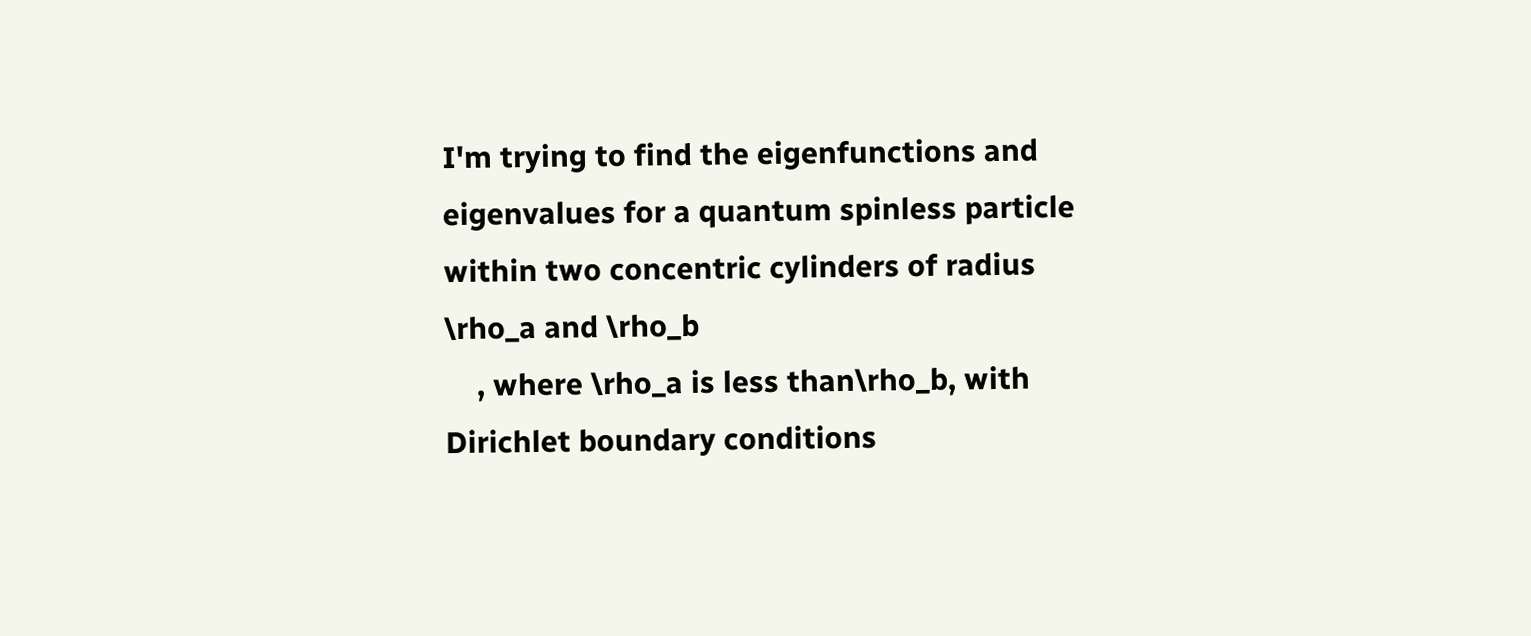I'm trying to find the eigenfunctions and eigenvalues for a quantum spinless particle within two concentric cylinders of radius \rho_a and \rho_b
    , where \rho_a is less than\rho_b, with Dirichlet boundary conditions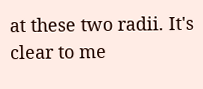at these two radii. It's clear to me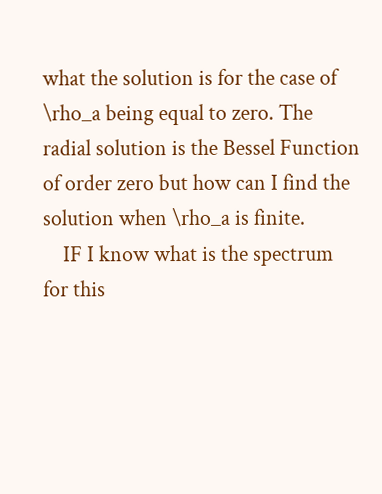what the solution is for the case of \rho_a being equal to zero. The radial solution is the Bessel Function of order zero but how can I find the solution when \rho_a is finite.
    IF I know what is the spectrum for this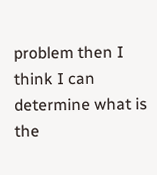problem then I think I can determine what is the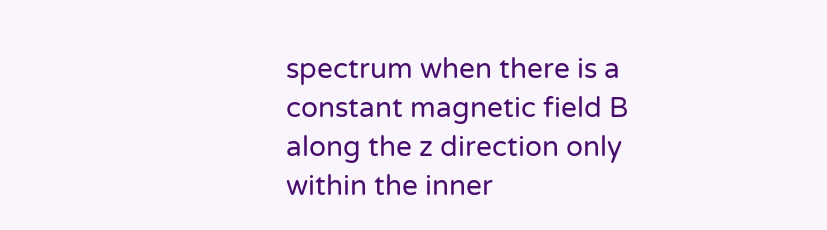spectrum when there is a constant magnetic field B along the z direction only within the inner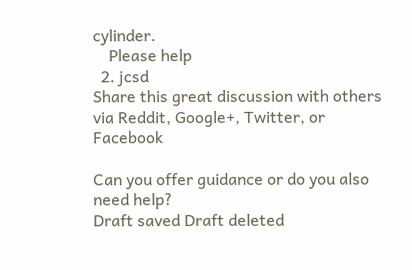cylinder.
    Please help
  2. jcsd
Share this great discussion with others via Reddit, Google+, Twitter, or Facebook

Can you offer guidance or do you also need help?
Draft saved Draft deleted